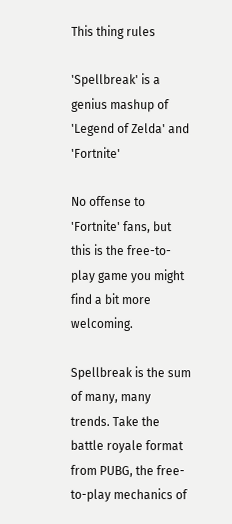This thing rules

'Spellbreak' is a genius mashup of 'Legend of Zelda' and 'Fortnite'

No offense to 'Fortnite' fans, but this is the free-to-play game you might find a bit more welcoming.

Spellbreak is the sum of many, many trends. Take the battle royale format from PUBG, the free-to-play mechanics of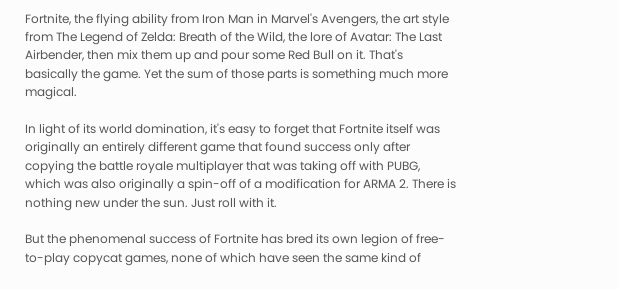Fortnite, the flying ability from Iron Man in Marvel's Avengers, the art style from The Legend of Zelda: Breath of the Wild, the lore of Avatar: The Last Airbender, then mix them up and pour some Red Bull on it. That's basically the game. Yet the sum of those parts is something much more magical.

In light of its world domination, it's easy to forget that Fortnite itself was originally an entirely different game that found success only after copying the battle royale multiplayer that was taking off with PUBG, which was also originally a spin-off of a modification for ARMA 2. There is nothing new under the sun. Just roll with it.

But the phenomenal success of Fortnite has bred its own legion of free-to-play copycat games, none of which have seen the same kind of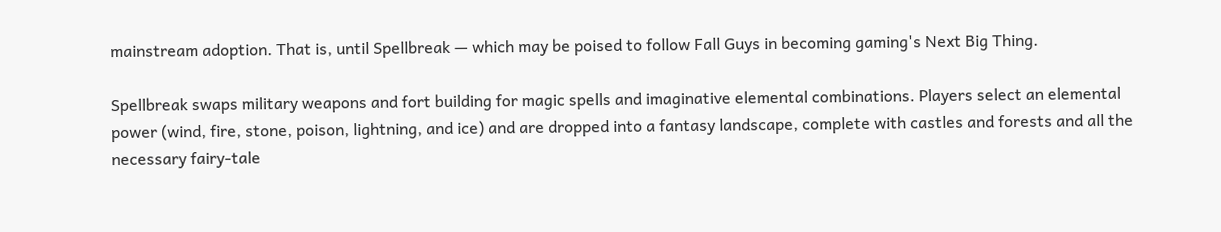mainstream adoption. That is, until Spellbreak — which may be poised to follow Fall Guys in becoming gaming's Next Big Thing.

Spellbreak swaps military weapons and fort building for magic spells and imaginative elemental combinations. Players select an elemental power (wind, fire, stone, poison, lightning, and ice) and are dropped into a fantasy landscape, complete with castles and forests and all the necessary fairy-tale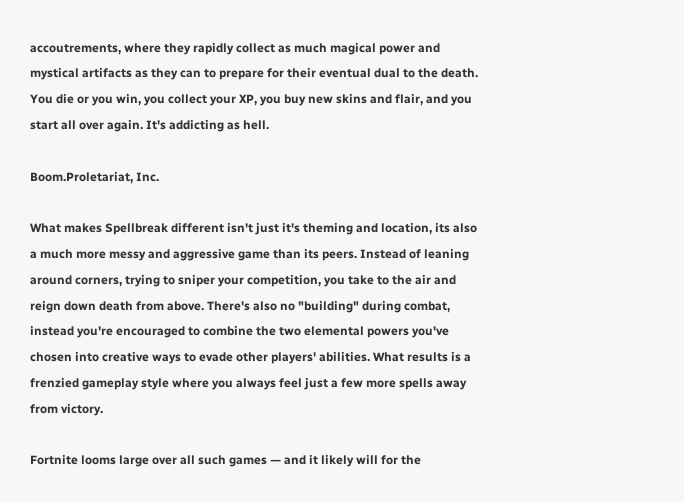accoutrements, where they rapidly collect as much magical power and mystical artifacts as they can to prepare for their eventual dual to the death. You die or you win, you collect your XP, you buy new skins and flair, and you start all over again. It's addicting as hell.

Boom.Proletariat, Inc.

What makes Spellbreak different isn't just it's theming and location, its also a much more messy and aggressive game than its peers. Instead of leaning around corners, trying to sniper your competition, you take to the air and reign down death from above. There's also no "building" during combat, instead you're encouraged to combine the two elemental powers you've chosen into creative ways to evade other players' abilities. What results is a frenzied gameplay style where you always feel just a few more spells away from victory.

Fortnite looms large over all such games — and it likely will for the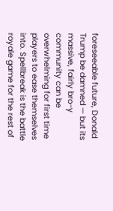foreseeable future, Donald Trump be damned — but its massive, fairly bro-y community can be overwhelming for first time players to ease themselves into. Spellbreak is the battle royale game for the rest of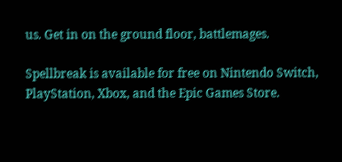us. Get in on the ground floor, battlemages.

Spellbreak is available for free on Nintendo Switch, PlayStation, Xbox, and the Epic Games Store.